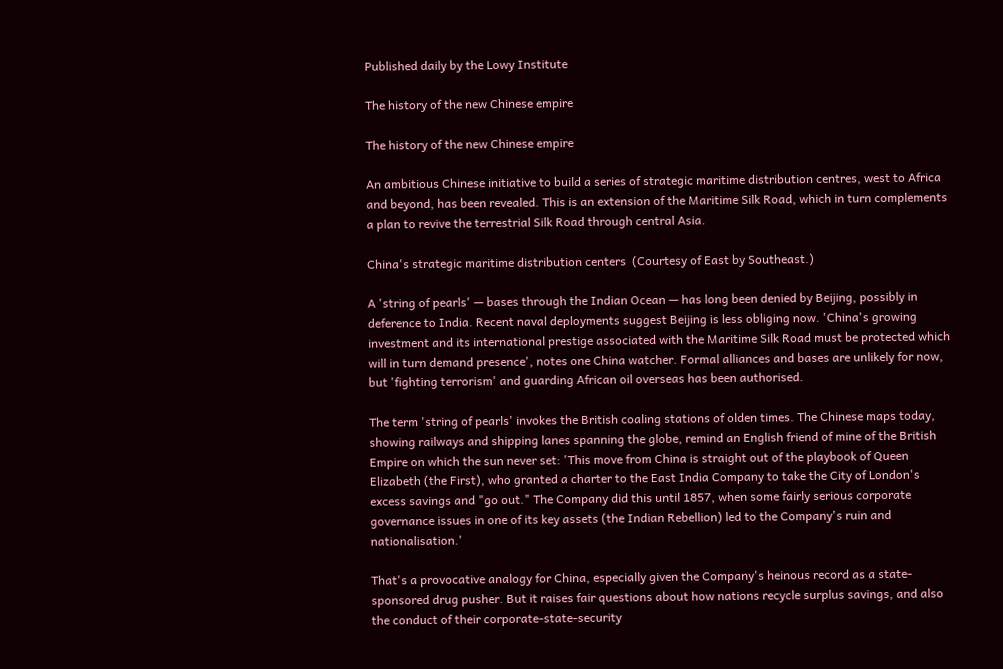Published daily by the Lowy Institute

The history of the new Chinese empire

The history of the new Chinese empire

An ambitious Chinese initiative to build a series of strategic maritime distribution centres, west to Africa and beyond, has been revealed. This is an extension of the Maritime Silk Road, which in turn complements a plan to revive the terrestrial Silk Road through central Asia.

China's strategic maritime distribution centers  (Courtesy of East by Southeast.)

A 'string of pearls' — bases through the Indian Ocean — has long been denied by Beijing, possibly in deference to India. Recent naval deployments suggest Beijing is less obliging now. 'China's growing investment and its international prestige associated with the Maritime Silk Road must be protected which will in turn demand presence', notes one China watcher. Formal alliances and bases are unlikely for now, but 'fighting terrorism' and guarding African oil overseas has been authorised.

The term 'string of pearls' invokes the British coaling stations of olden times. The Chinese maps today, showing railways and shipping lanes spanning the globe, remind an English friend of mine of the British Empire on which the sun never set: 'This move from China is straight out of the playbook of Queen Elizabeth (the First), who granted a charter to the East India Company to take the City of London's excess savings and "go out." The Company did this until 1857, when some fairly serious corporate governance issues in one of its key assets (the Indian Rebellion) led to the Company's ruin and nationalisation.'

That's a provocative analogy for China, especially given the Company's heinous record as a state-sponsored drug pusher. But it raises fair questions about how nations recycle surplus savings, and also the conduct of their corporate-state-security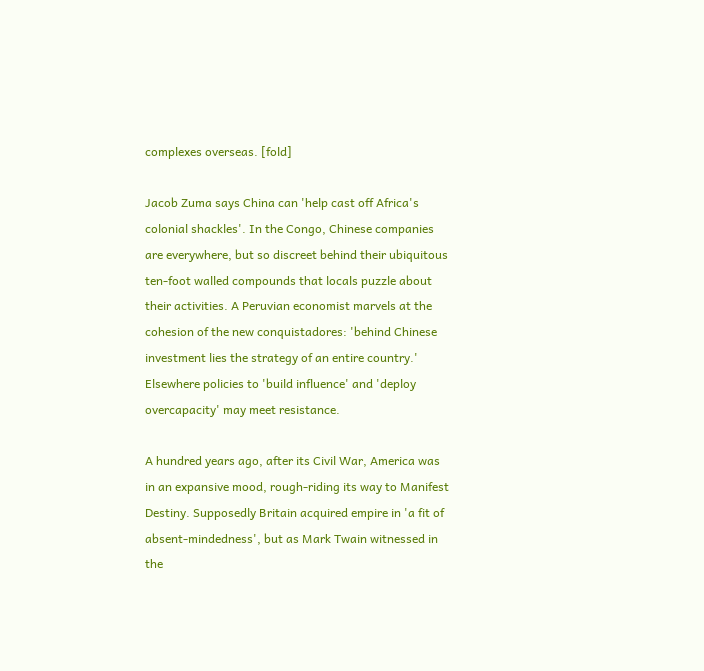complexes overseas. [fold]

Jacob Zuma says China can 'help cast off Africa's colonial shackles'. In the Congo, Chinese companies are everywhere, but so discreet behind their ubiquitous ten-foot walled compounds that locals puzzle about their activities. A Peruvian economist marvels at the cohesion of the new conquistadores: 'behind Chinese investment lies the strategy of an entire country.' Elsewhere policies to 'build influence' and 'deploy overcapacity' may meet resistance.

A hundred years ago, after its Civil War, America was in an expansive mood, rough-riding its way to Manifest Destiny. Supposedly Britain acquired empire in 'a fit of absent-mindedness', but as Mark Twain witnessed in the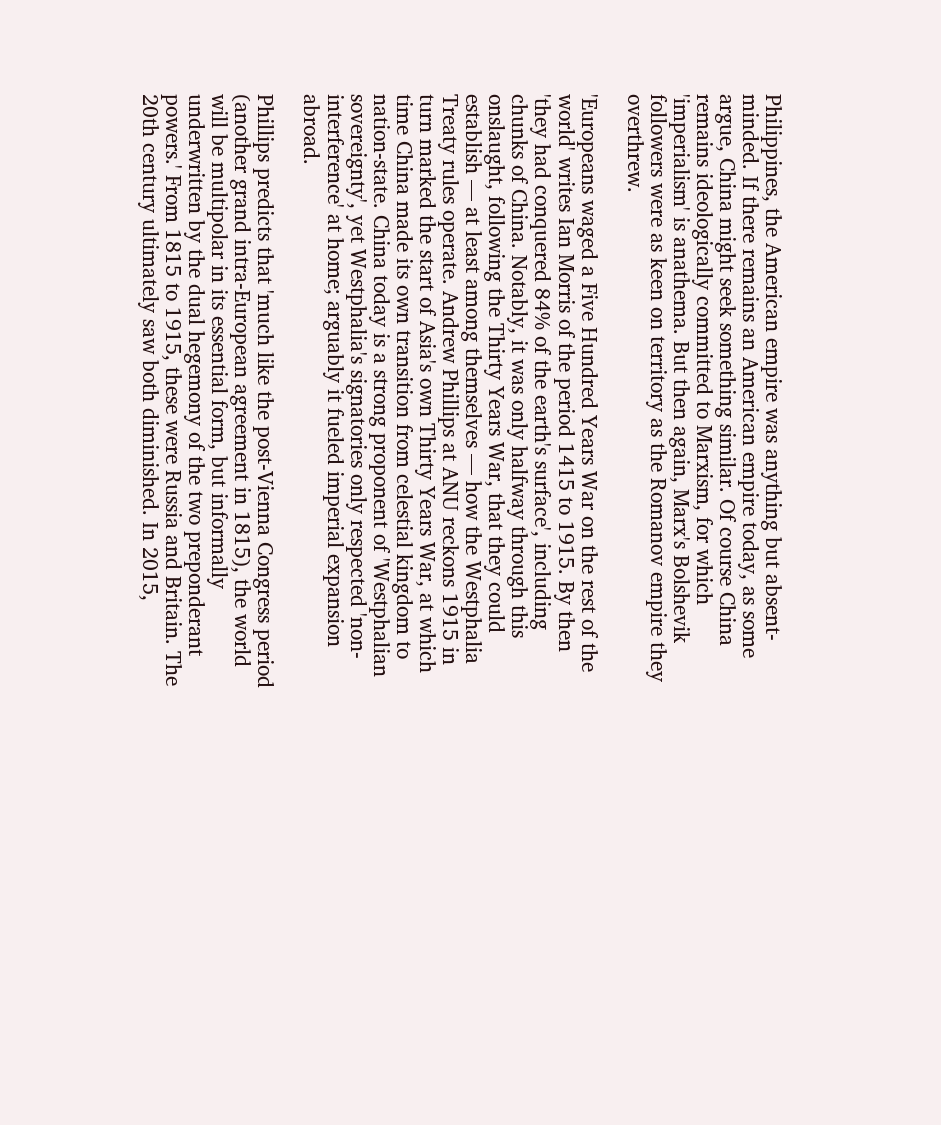Philippines, the American empire was anything but absent-minded. If there remains an American empire today, as some argue, China might seek something similar. Of course China remains ideologically committed to Marxism, for which 'imperialism' is anathema. But then again, Marx's Bolshevik followers were as keen on territory as the Romanov empire they overthrew.

'Europeans waged a Five Hundred Years War on the rest of the world' writes Ian Morris of the period 1415 to 1915. By then 'they had conquered 84% of the earth's surface', including chunks of China. Notably, it was only halfway through this onslaught, following the Thirty Years War, that they could establish — at least among themselves — how the Westphalia Treaty rules operate. Andrew Phillips at ANU reckons 1915 in turn marked the start of Asia's own Thirty Years War, at which time China made its own transition from celestial kingdom to nation-state. China today is a strong proponent of 'Westphalian sovereignty', yet Westphalia's signatories only respected 'non-interference' at home; arguably it fueled imperial expansion abroad.

Phillips predicts that 'much like the post-Vienna Congress period (another grand intra-European agreement in 1815), the world will be multipolar in its essential form, but informally underwritten by the dual hegemony of the two preponderant powers.' From 1815 to 1915, these were Russia and Britain. The 20th century ultimately saw both diminished. In 2015,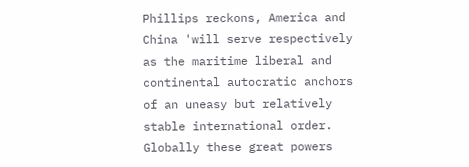Phillips reckons, America and China 'will serve respectively as the maritime liberal and continental autocratic anchors of an uneasy but relatively stable international order. Globally these great powers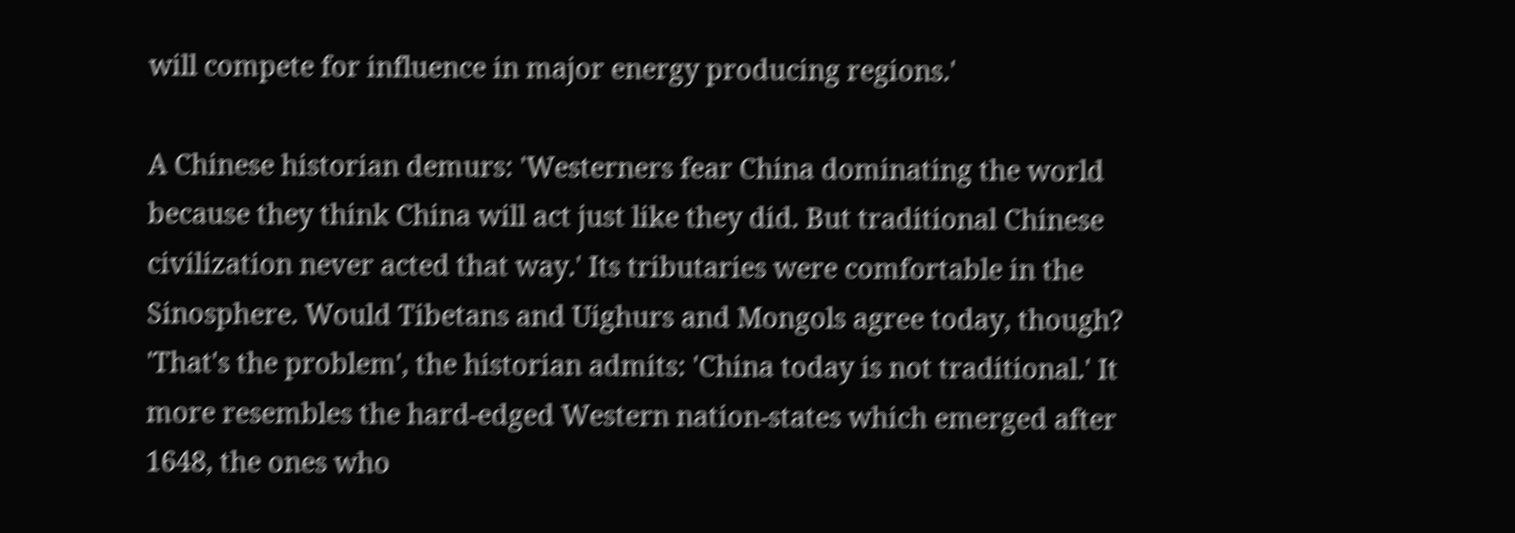will compete for influence in major energy producing regions.'

A Chinese historian demurs: 'Westerners fear China dominating the world because they think China will act just like they did. But traditional Chinese civilization never acted that way.' Its tributaries were comfortable in the Sinosphere. Would Tibetans and Uighurs and Mongols agree today, though? 'That's the problem', the historian admits: 'China today is not traditional.' It more resembles the hard-edged Western nation-states which emerged after 1648, the ones who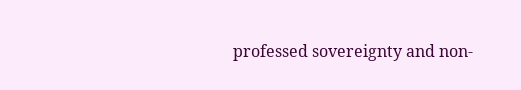professed sovereignty and non-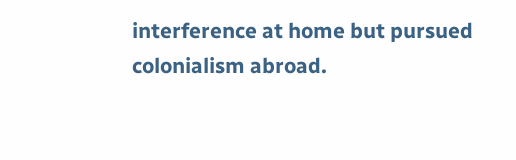interference at home but pursued colonialism abroad.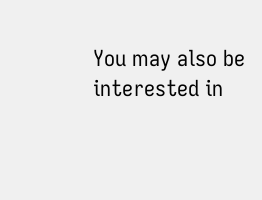You may also be interested in